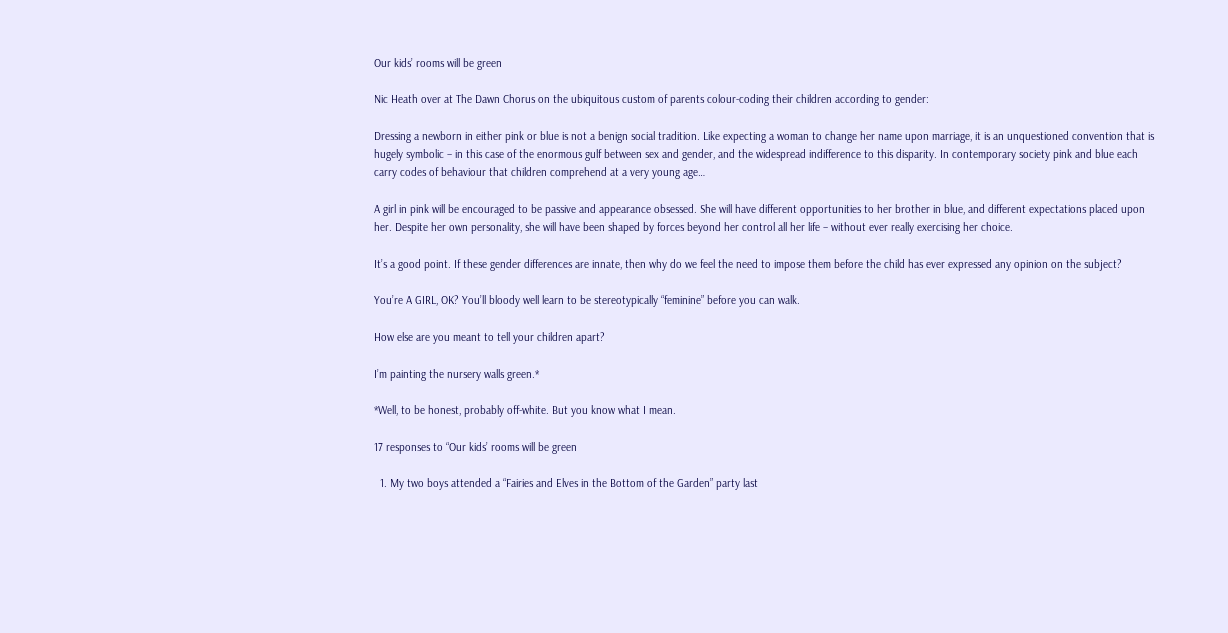Our kids’ rooms will be green

Nic Heath over at The Dawn Chorus on the ubiquitous custom of parents colour-coding their children according to gender:

Dressing a newborn in either pink or blue is not a benign social tradition. Like expecting a woman to change her name upon marriage, it is an unquestioned convention that is hugely symbolic – in this case of the enormous gulf between sex and gender, and the widespread indifference to this disparity. In contemporary society pink and blue each carry codes of behaviour that children comprehend at a very young age…

A girl in pink will be encouraged to be passive and appearance obsessed. She will have different opportunities to her brother in blue, and different expectations placed upon her. Despite her own personality, she will have been shaped by forces beyond her control all her life – without ever really exercising her choice.

It’s a good point. If these gender differences are innate, then why do we feel the need to impose them before the child has ever expressed any opinion on the subject?

You’re A GIRL, OK? You’ll bloody well learn to be stereotypically “feminine” before you can walk.

How else are you meant to tell your children apart?

I’m painting the nursery walls green.*

*Well, to be honest, probably off-white. But you know what I mean.

17 responses to “Our kids’ rooms will be green

  1. My two boys attended a “Fairies and Elves in the Bottom of the Garden” party last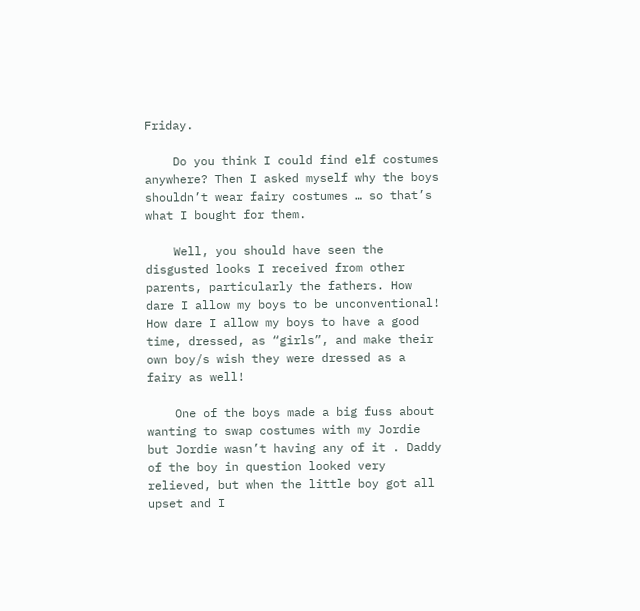Friday.

    Do you think I could find elf costumes anywhere? Then I asked myself why the boys shouldn’t wear fairy costumes … so that’s what I bought for them.

    Well, you should have seen the disgusted looks I received from other parents, particularly the fathers. How dare I allow my boys to be unconventional! How dare I allow my boys to have a good time, dressed, as “girls”, and make their own boy/s wish they were dressed as a fairy as well!

    One of the boys made a big fuss about wanting to swap costumes with my Jordie but Jordie wasn’t having any of it . Daddy of the boy in question looked very relieved, but when the little boy got all upset and I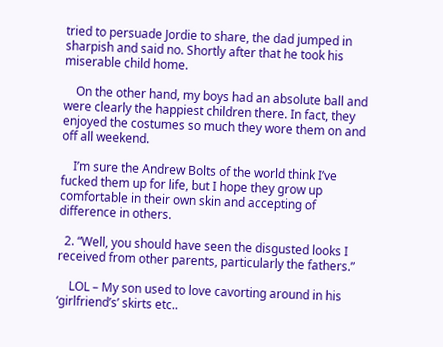tried to persuade Jordie to share, the dad jumped in sharpish and said no. Shortly after that he took his miserable child home.

    On the other hand, my boys had an absolute ball and were clearly the happiest children there. In fact, they enjoyed the costumes so much they wore them on and off all weekend.

    I’m sure the Andrew Bolts of the world think I’ve fucked them up for life, but I hope they grow up comfortable in their own skin and accepting of difference in others.

  2. “Well, you should have seen the disgusted looks I received from other parents, particularly the fathers.”

    LOL – My son used to love cavorting around in his ‘girlfriend’s’ skirts etc..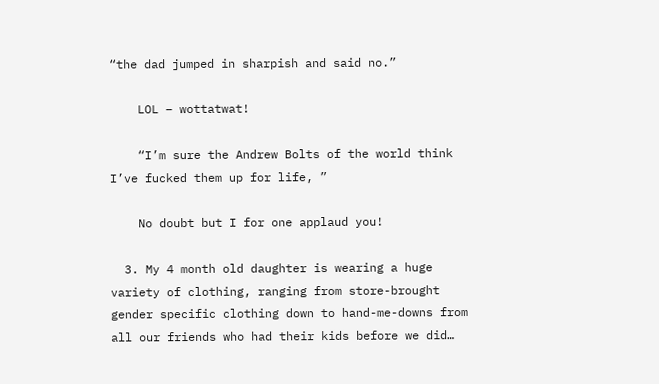“the dad jumped in sharpish and said no.”

    LOL – wottatwat!

    “I’m sure the Andrew Bolts of the world think I’ve fucked them up for life, ”

    No doubt but I for one applaud you!

  3. My 4 month old daughter is wearing a huge variety of clothing, ranging from store-brought gender specific clothing down to hand-me-downs from all our friends who had their kids before we did…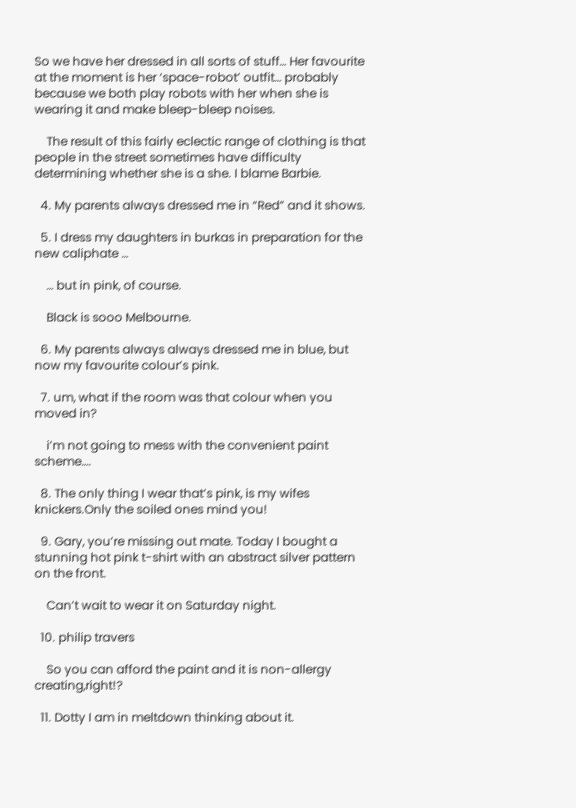So we have her dressed in all sorts of stuff… Her favourite at the moment is her ‘space-robot’ outfit… probably because we both play robots with her when she is wearing it and make bleep-bleep noises.

    The result of this fairly eclectic range of clothing is that people in the street sometimes have difficulty determining whether she is a she. I blame Barbie.

  4. My parents always dressed me in “Red” and it shows.

  5. I dress my daughters in burkas in preparation for the new caliphate …

    … but in pink, of course.

    Black is sooo Melbourne.

  6. My parents always always dressed me in blue, but now my favourite colour’s pink.

  7. um, what if the room was that colour when you moved in?

    i’m not going to mess with the convenient paint scheme….

  8. The only thing I wear that’s pink, is my wifes knickers.Only the soiled ones mind you!

  9. Gary, you’re missing out mate. Today I bought a stunning hot pink t-shirt with an abstract silver pattern on the front.

    Can’t wait to wear it on Saturday night.

  10. philip travers

    So you can afford the paint and it is non-allergy creating,right!?

  11. Dotty I am in meltdown thinking about it.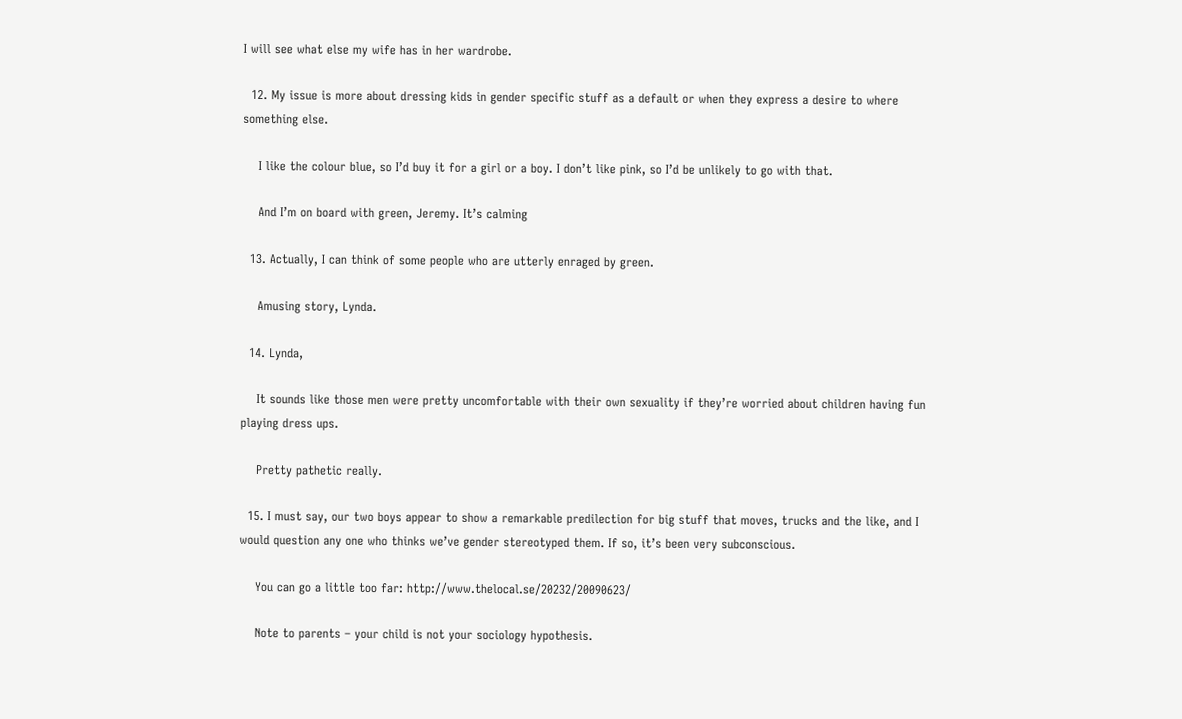I will see what else my wife has in her wardrobe.

  12. My issue is more about dressing kids in gender specific stuff as a default or when they express a desire to where something else.

    I like the colour blue, so I’d buy it for a girl or a boy. I don’t like pink, so I’d be unlikely to go with that.

    And I’m on board with green, Jeremy. It’s calming

  13. Actually, I can think of some people who are utterly enraged by green.

    Amusing story, Lynda.

  14. Lynda,

    It sounds like those men were pretty uncomfortable with their own sexuality if they’re worried about children having fun playing dress ups.

    Pretty pathetic really.

  15. I must say, our two boys appear to show a remarkable predilection for big stuff that moves, trucks and the like, and I would question any one who thinks we’ve gender stereotyped them. If so, it’s been very subconscious.

    You can go a little too far: http://www.thelocal.se/20232/20090623/

    Note to parents – your child is not your sociology hypothesis.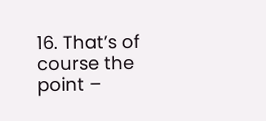16. That’s of course the point –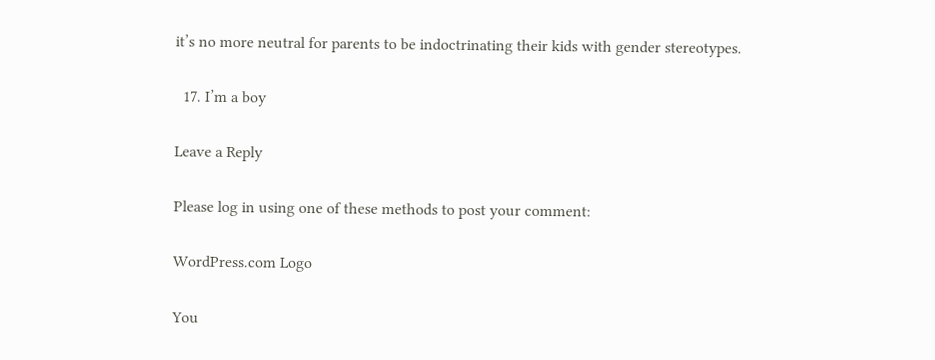it’s no more neutral for parents to be indoctrinating their kids with gender stereotypes.

  17. I’m a boy

Leave a Reply

Please log in using one of these methods to post your comment:

WordPress.com Logo

You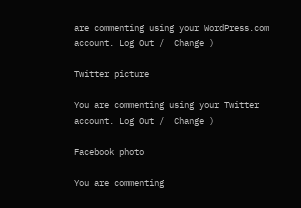are commenting using your WordPress.com account. Log Out /  Change )

Twitter picture

You are commenting using your Twitter account. Log Out /  Change )

Facebook photo

You are commenting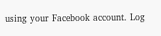using your Facebook account. Log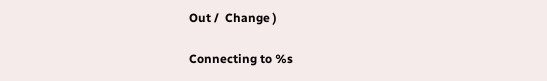Out /  Change )

Connecting to %s